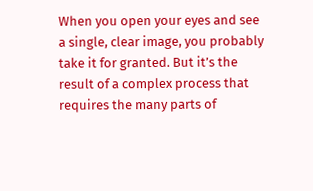When you open your eyes and see a single, clear image, you probably take it for granted. But it’s the result of a complex process that requires the many parts of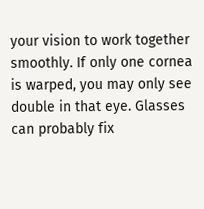your vision to work together smoothly. If only one cornea is warped, you may only see double in that eye. Glasses can probably fix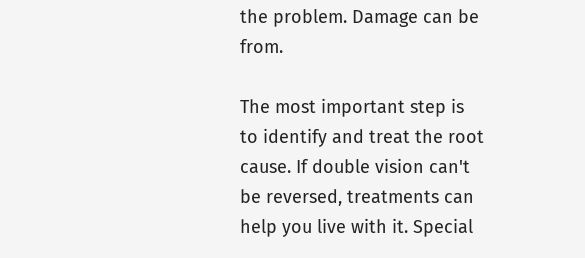the problem. Damage can be from.

The most important step is to identify and treat the root cause. If double vision can't be reversed, treatments can help you live with it. Special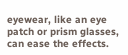eyewear, like an eye patch or prism glasses, can ease the effects.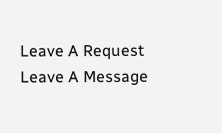Leave A Request
Leave A Message